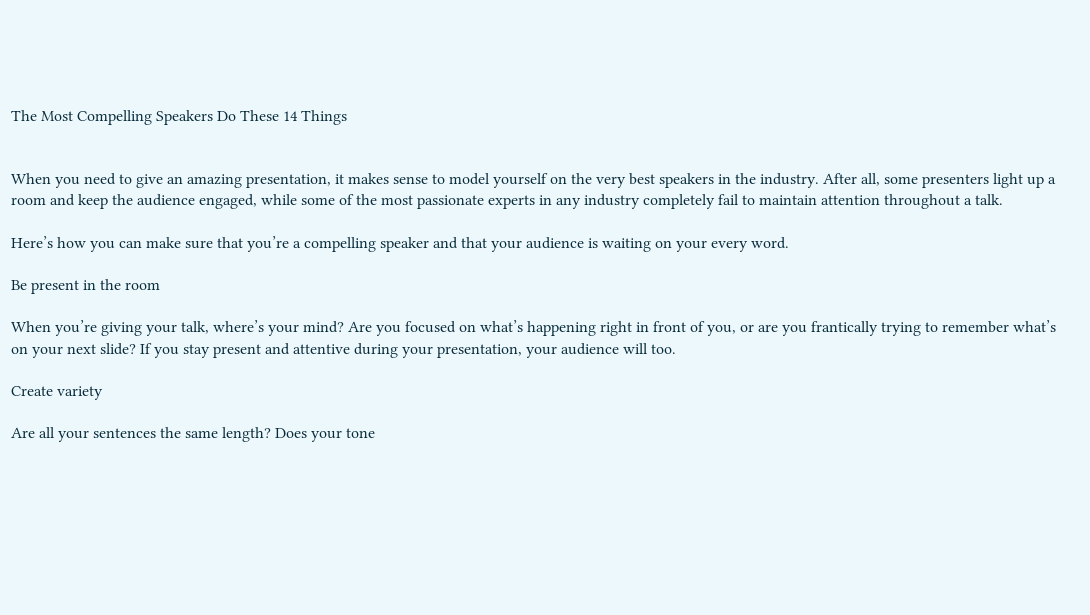The Most Compelling Speakers Do These 14 Things


When you need to give an amazing presentation, it makes sense to model yourself on the very best speakers in the industry. After all, some presenters light up a room and keep the audience engaged, while some of the most passionate experts in any industry completely fail to maintain attention throughout a talk.

Here’s how you can make sure that you’re a compelling speaker and that your audience is waiting on your every word.

Be present in the room

When you’re giving your talk, where’s your mind? Are you focused on what’s happening right in front of you, or are you frantically trying to remember what’s on your next slide? If you stay present and attentive during your presentation, your audience will too.

Create variety

Are all your sentences the same length? Does your tone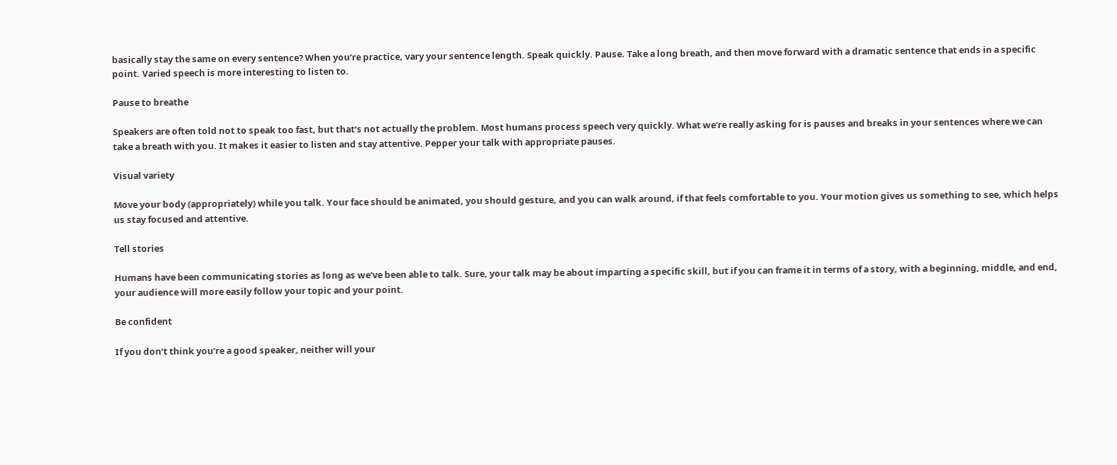basically stay the same on every sentence? When you’re practice, vary your sentence length. Speak quickly. Pause. Take a long breath, and then move forward with a dramatic sentence that ends in a specific point. Varied speech is more interesting to listen to.

Pause to breathe

Speakers are often told not to speak too fast, but that’s not actually the problem. Most humans process speech very quickly. What we’re really asking for is pauses and breaks in your sentences where we can take a breath with you. It makes it easier to listen and stay attentive. Pepper your talk with appropriate pauses.

Visual variety

Move your body (appropriately) while you talk. Your face should be animated, you should gesture, and you can walk around, if that feels comfortable to you. Your motion gives us something to see, which helps us stay focused and attentive.

Tell stories

Humans have been communicating stories as long as we’ve been able to talk. Sure, your talk may be about imparting a specific skill, but if you can frame it in terms of a story, with a beginning, middle, and end, your audience will more easily follow your topic and your point.

Be confident

If you don’t think you’re a good speaker, neither will your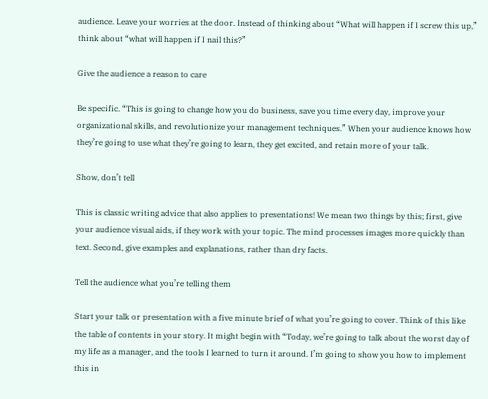audience. Leave your worries at the door. Instead of thinking about “What will happen if I screw this up,” think about “what will happen if I nail this?”

Give the audience a reason to care

Be specific. “This is going to change how you do business, save you time every day, improve your organizational skills, and revolutionize your management techniques.” When your audience knows how they’re going to use what they’re going to learn, they get excited, and retain more of your talk.

Show, don’t tell

This is classic writing advice that also applies to presentations! We mean two things by this; first, give your audience visual aids, if they work with your topic. The mind processes images more quickly than text. Second, give examples and explanations, rather than dry facts.

Tell the audience what you’re telling them

Start your talk or presentation with a five minute brief of what you’re going to cover. Think of this like the table of contents in your story. It might begin with “Today, we’re going to talk about the worst day of my life as a manager, and the tools I learned to turn it around. I’m going to show you how to implement this in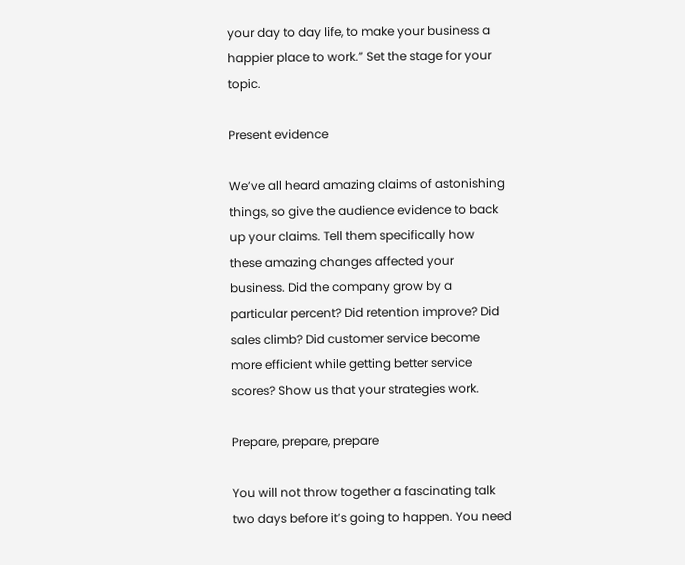your day to day life, to make your business a happier place to work.” Set the stage for your topic.

Present evidence

We’ve all heard amazing claims of astonishing things, so give the audience evidence to back up your claims. Tell them specifically how these amazing changes affected your business. Did the company grow by a particular percent? Did retention improve? Did sales climb? Did customer service become more efficient while getting better service scores? Show us that your strategies work.

Prepare, prepare, prepare

You will not throw together a fascinating talk two days before it’s going to happen. You need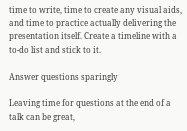time to write, time to create any visual aids, and time to practice actually delivering the presentation itself. Create a timeline with a to-do list and stick to it.

Answer questions sparingly

Leaving time for questions at the end of a talk can be great,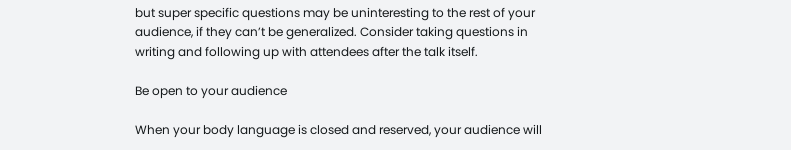but super specific questions may be uninteresting to the rest of your audience, if they can’t be generalized. Consider taking questions in writing and following up with attendees after the talk itself.

Be open to your audience

When your body language is closed and reserved, your audience will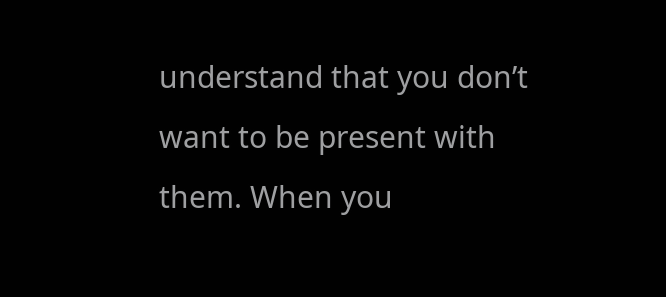understand that you don’t want to be present with them. When you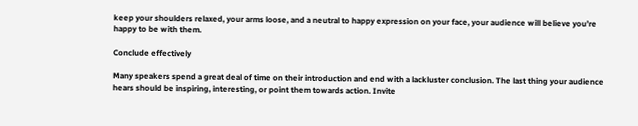keep your shoulders relaxed, your arms loose, and a neutral to happy expression on your face, your audience will believe you’re happy to be with them.

Conclude effectively

Many speakers spend a great deal of time on their introduction and end with a lackluster conclusion. The last thing your audience hears should be inspiring, interesting, or point them towards action. Invite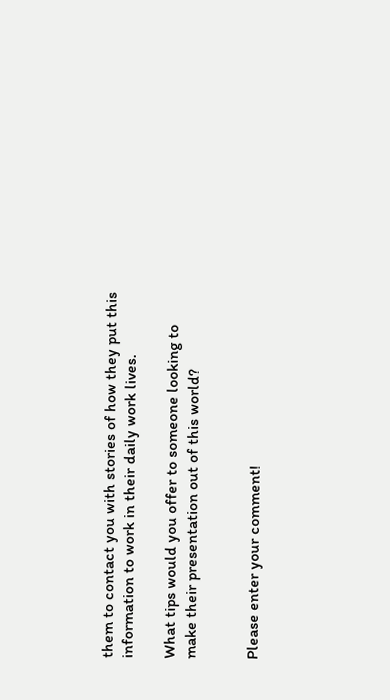them to contact you with stories of how they put this information to work in their daily work lives.

What tips would you offer to someone looking to make their presentation out of this world?


Please enter your comment!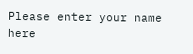Please enter your name here